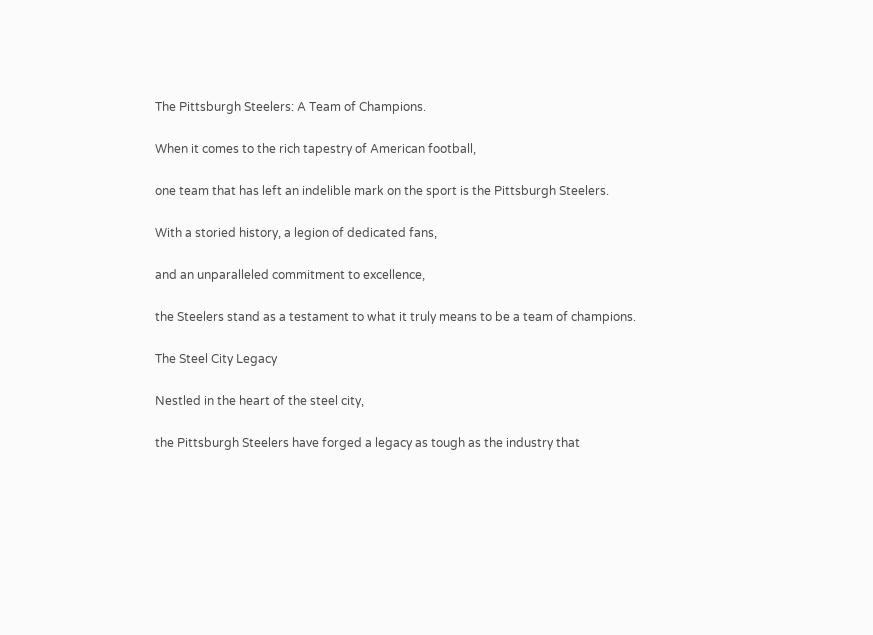The Pittsburgh Steelers: A Team of Champions.

When it comes to the rich tapestry of American football,

one team that has left an indelible mark on the sport is the Pittsburgh Steelers.

With a storied history, a legion of dedicated fans,

and an unparalleled commitment to excellence,

the Steelers stand as a testament to what it truly means to be a team of champions.

The Steel City Legacy

Nestled in the heart of the steel city,

the Pittsburgh Steelers have forged a legacy as tough as the industry that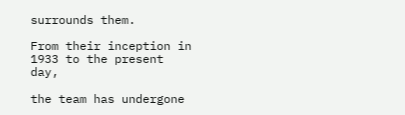surrounds them.

From their inception in 1933 to the present day,

the team has undergone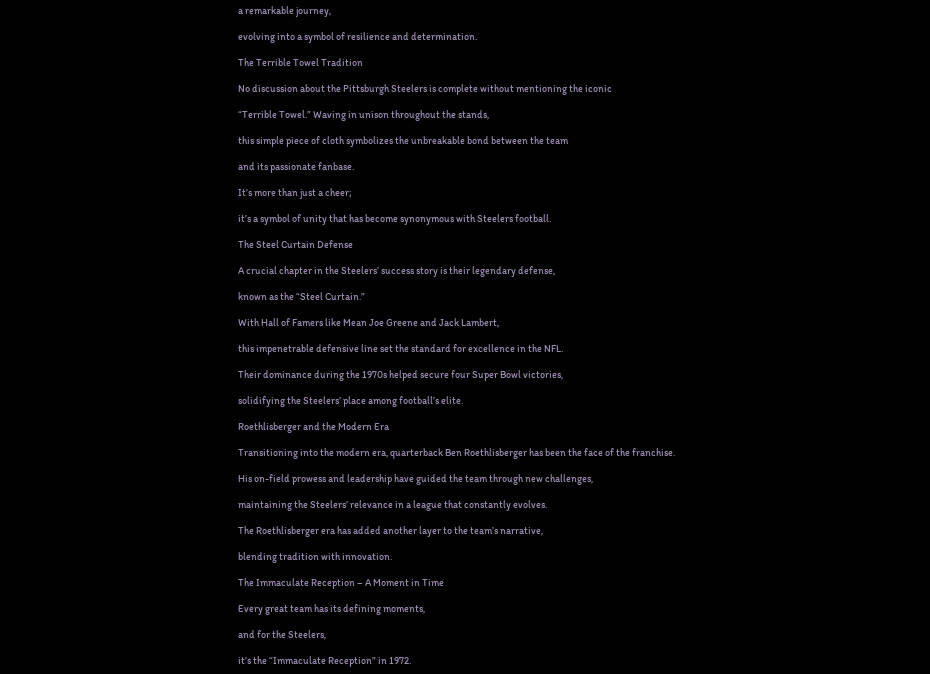a remarkable journey,

evolving into a symbol of resilience and determination.

The Terrible Towel Tradition

No discussion about the Pittsburgh Steelers is complete without mentioning the iconic

“Terrible Towel.” Waving in unison throughout the stands,

this simple piece of cloth symbolizes the unbreakable bond between the team

and its passionate fanbase.

It’s more than just a cheer;

it’s a symbol of unity that has become synonymous with Steelers football.

The Steel Curtain Defense

A crucial chapter in the Steelers’ success story is their legendary defense,

known as the “Steel Curtain.”

With Hall of Famers like Mean Joe Greene and Jack Lambert,

this impenetrable defensive line set the standard for excellence in the NFL.

Their dominance during the 1970s helped secure four Super Bowl victories,

solidifying the Steelers’ place among football’s elite.

Roethlisberger and the Modern Era

Transitioning into the modern era, quarterback Ben Roethlisberger has been the face of the franchise.

His on-field prowess and leadership have guided the team through new challenges,

maintaining the Steelers’ relevance in a league that constantly evolves.

The Roethlisberger era has added another layer to the team’s narrative,

blending tradition with innovation.

The Immaculate Reception – A Moment in Time

Every great team has its defining moments,

and for the Steelers,

it’s the “Immaculate Reception” in 1972.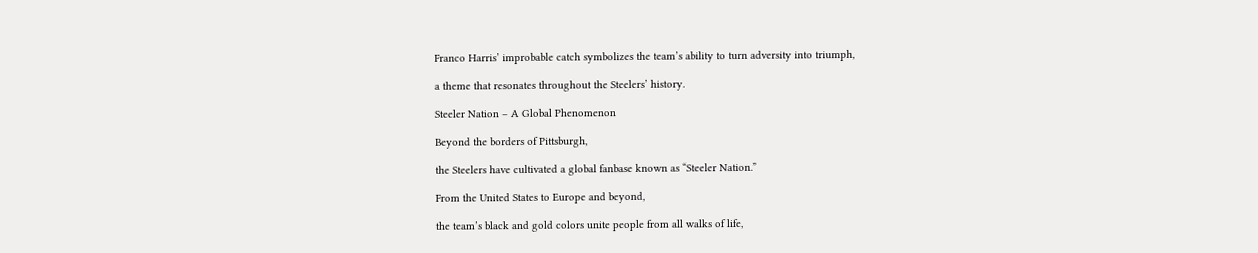Franco Harris’ improbable catch symbolizes the team’s ability to turn adversity into triumph,

a theme that resonates throughout the Steelers’ history.

Steeler Nation – A Global Phenomenon

Beyond the borders of Pittsburgh,

the Steelers have cultivated a global fanbase known as “Steeler Nation.”

From the United States to Europe and beyond,

the team’s black and gold colors unite people from all walks of life,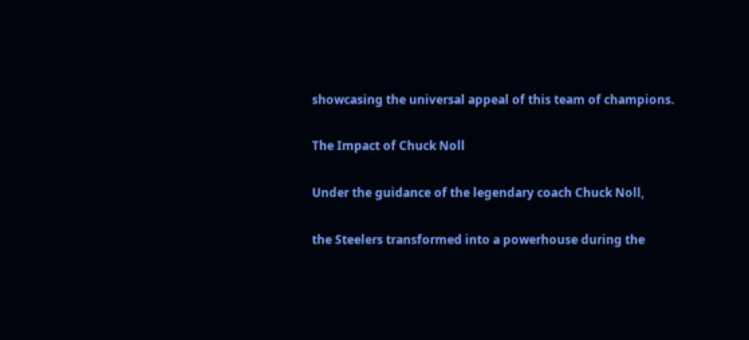showcasing the universal appeal of this team of champions.

The Impact of Chuck Noll

Under the guidance of the legendary coach Chuck Noll,

the Steelers transformed into a powerhouse during the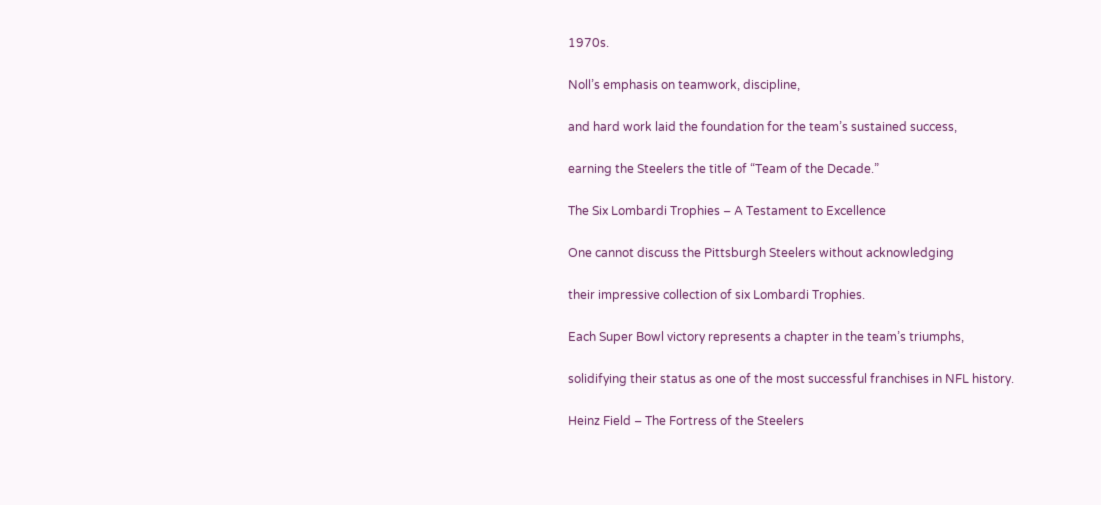1970s.

Noll’s emphasis on teamwork, discipline,

and hard work laid the foundation for the team’s sustained success,

earning the Steelers the title of “Team of the Decade.”

The Six Lombardi Trophies – A Testament to Excellence

One cannot discuss the Pittsburgh Steelers without acknowledging

their impressive collection of six Lombardi Trophies.

Each Super Bowl victory represents a chapter in the team’s triumphs,

solidifying their status as one of the most successful franchises in NFL history.

Heinz Field – The Fortress of the Steelers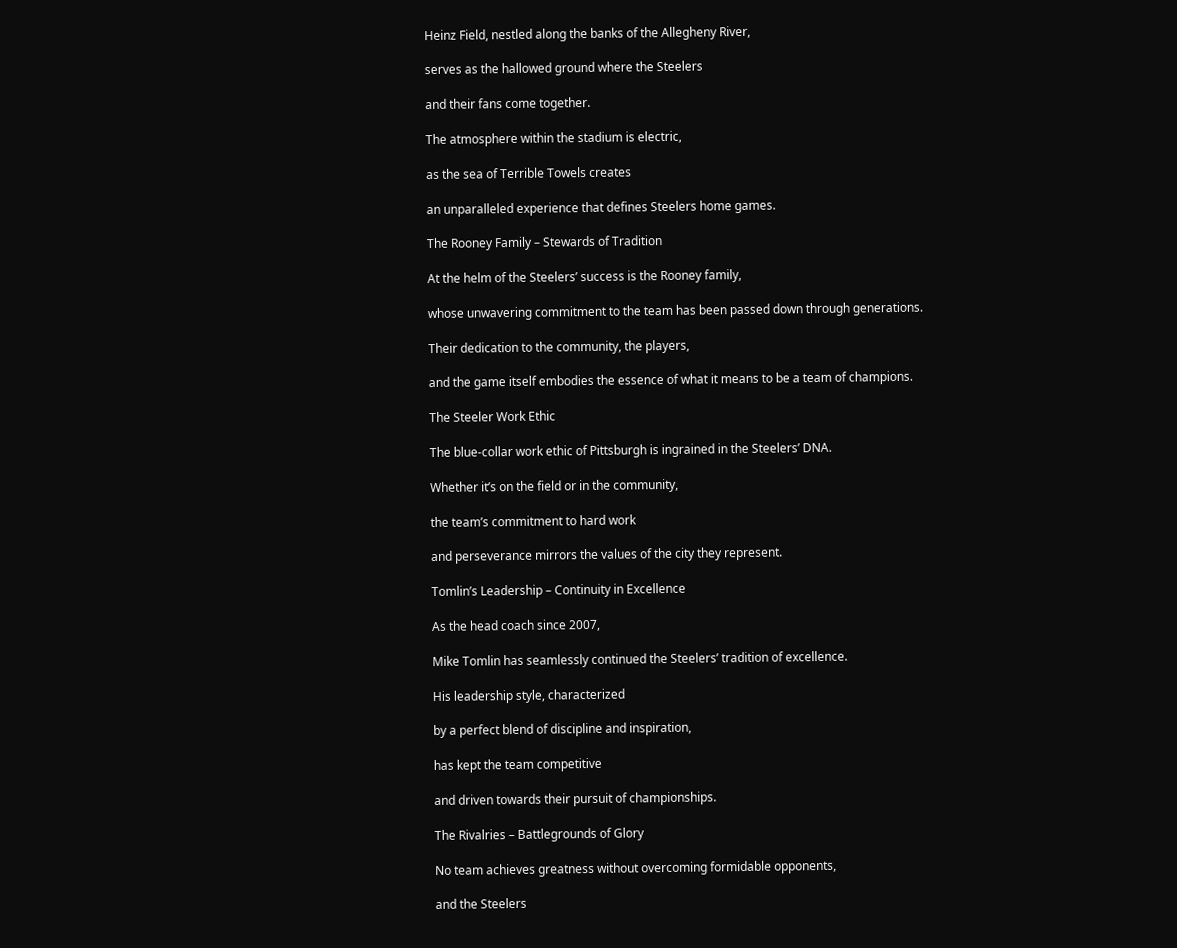Heinz Field, nestled along the banks of the Allegheny River,

serves as the hallowed ground where the Steelers

and their fans come together.

The atmosphere within the stadium is electric,

as the sea of Terrible Towels creates

an unparalleled experience that defines Steelers home games.

The Rooney Family – Stewards of Tradition

At the helm of the Steelers’ success is the Rooney family,

whose unwavering commitment to the team has been passed down through generations.

Their dedication to the community, the players,

and the game itself embodies the essence of what it means to be a team of champions.

The Steeler Work Ethic

The blue-collar work ethic of Pittsburgh is ingrained in the Steelers’ DNA.

Whether it’s on the field or in the community,

the team’s commitment to hard work

and perseverance mirrors the values of the city they represent.

Tomlin’s Leadership – Continuity in Excellence

As the head coach since 2007,

Mike Tomlin has seamlessly continued the Steelers’ tradition of excellence.

His leadership style, characterized

by a perfect blend of discipline and inspiration,

has kept the team competitive

and driven towards their pursuit of championships.

The Rivalries – Battlegrounds of Glory

No team achieves greatness without overcoming formidable opponents,

and the Steelers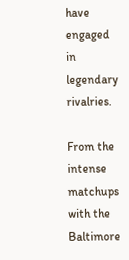have engaged in legendary rivalries.

From the intense matchups with the Baltimore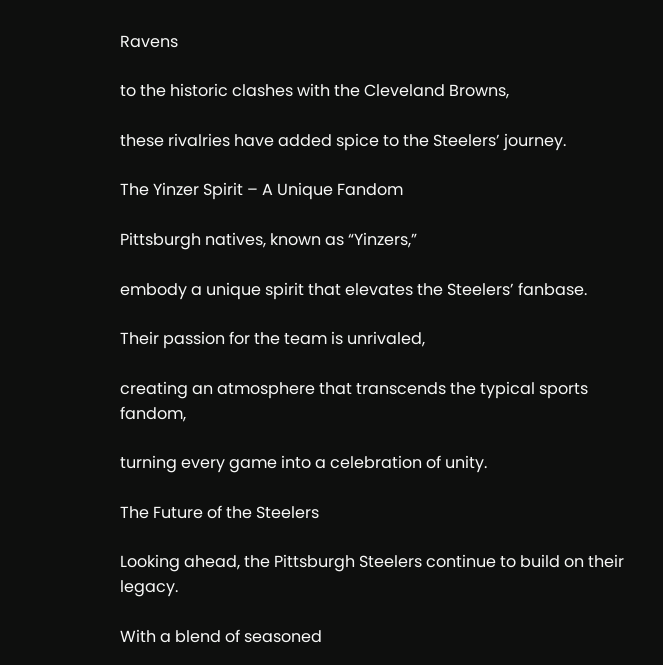Ravens

to the historic clashes with the Cleveland Browns,

these rivalries have added spice to the Steelers’ journey.

The Yinzer Spirit – A Unique Fandom

Pittsburgh natives, known as “Yinzers,”

embody a unique spirit that elevates the Steelers’ fanbase.

Their passion for the team is unrivaled,

creating an atmosphere that transcends the typical sports fandom,

turning every game into a celebration of unity.

The Future of the Steelers

Looking ahead, the Pittsburgh Steelers continue to build on their legacy.

With a blend of seasoned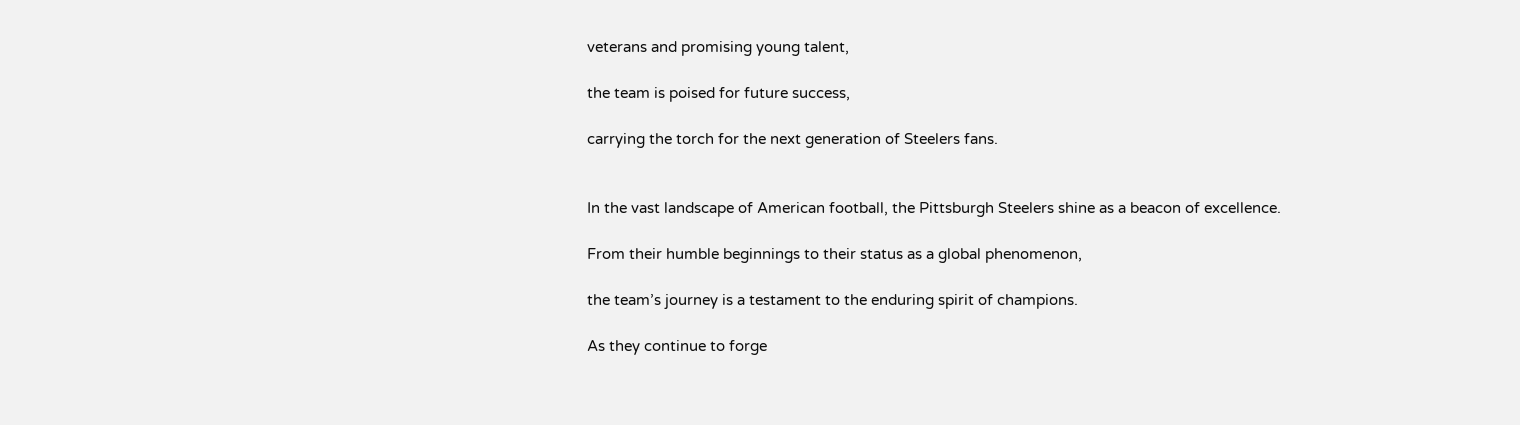veterans and promising young talent,

the team is poised for future success,

carrying the torch for the next generation of Steelers fans.


In the vast landscape of American football, the Pittsburgh Steelers shine as a beacon of excellence.

From their humble beginnings to their status as a global phenomenon,

the team’s journey is a testament to the enduring spirit of champions.

As they continue to forge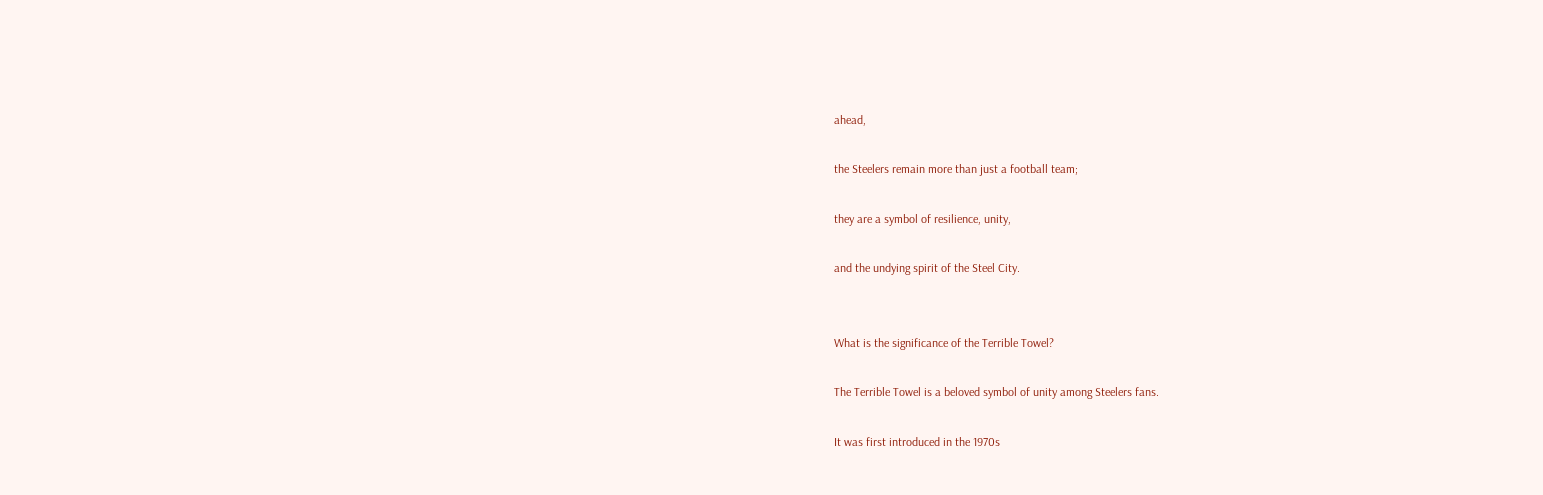ahead,

the Steelers remain more than just a football team;

they are a symbol of resilience, unity,

and the undying spirit of the Steel City.


What is the significance of the Terrible Towel?

The Terrible Towel is a beloved symbol of unity among Steelers fans.

It was first introduced in the 1970s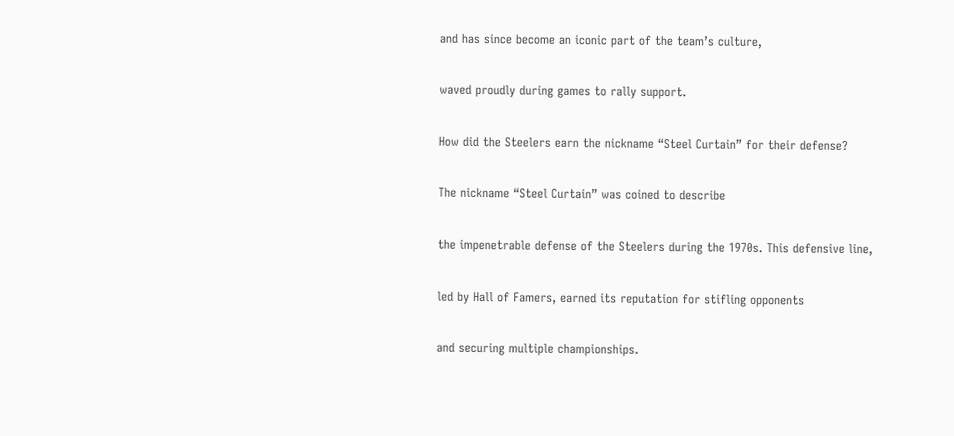and has since become an iconic part of the team’s culture,

waved proudly during games to rally support.

How did the Steelers earn the nickname “Steel Curtain” for their defense?

The nickname “Steel Curtain” was coined to describe

the impenetrable defense of the Steelers during the 1970s. This defensive line,

led by Hall of Famers, earned its reputation for stifling opponents

and securing multiple championships.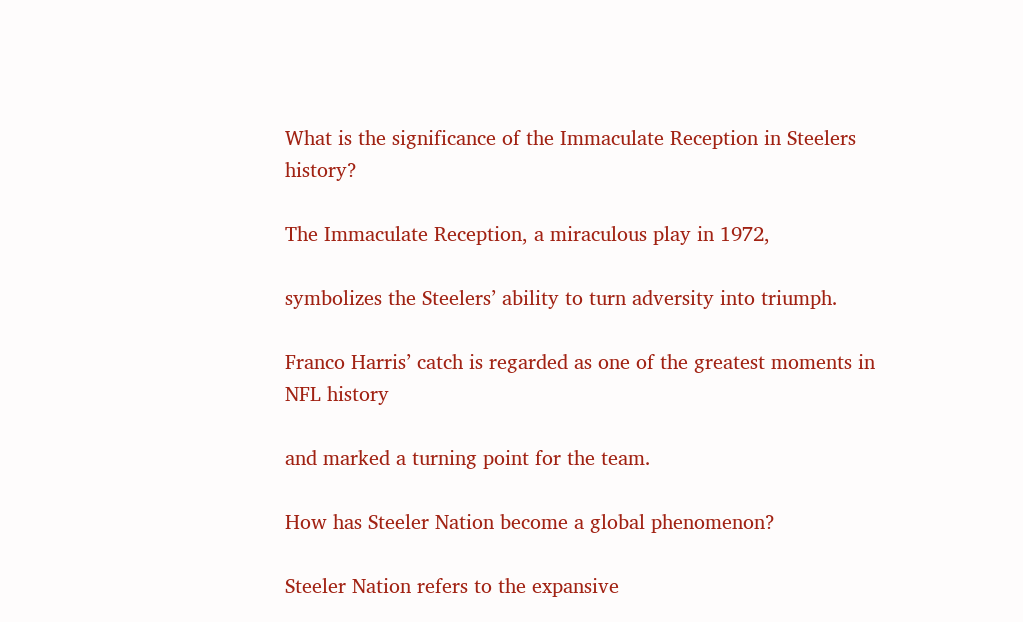What is the significance of the Immaculate Reception in Steelers history?

The Immaculate Reception, a miraculous play in 1972,

symbolizes the Steelers’ ability to turn adversity into triumph.

Franco Harris’ catch is regarded as one of the greatest moments in NFL history

and marked a turning point for the team.

How has Steeler Nation become a global phenomenon?

Steeler Nation refers to the expansive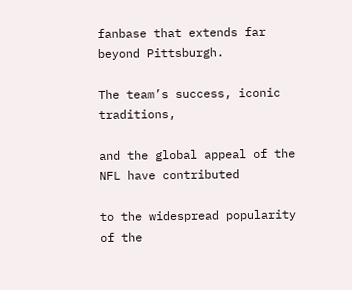fanbase that extends far beyond Pittsburgh.

The team’s success, iconic traditions,

and the global appeal of the NFL have contributed

to the widespread popularity of the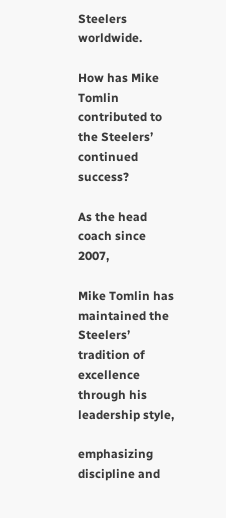Steelers worldwide.

How has Mike Tomlin contributed to the Steelers’ continued success?

As the head coach since 2007,

Mike Tomlin has maintained the Steelers’ tradition of excellence through his leadership style,

emphasizing discipline and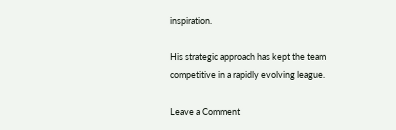inspiration.

His strategic approach has kept the team competitive in a rapidly evolving league.

Leave a Comment